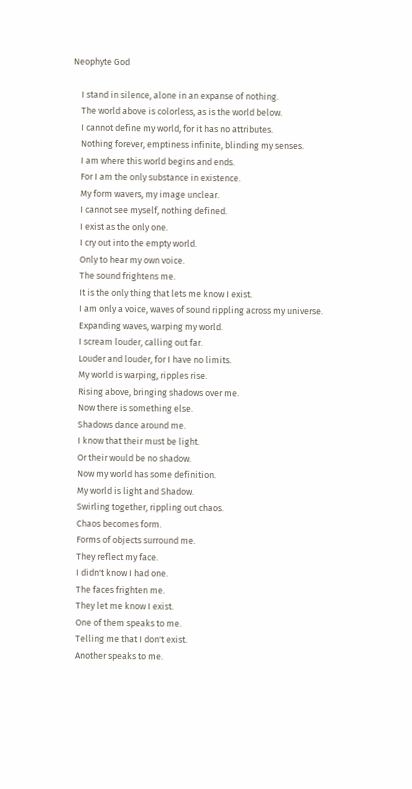Neophyte God

    I stand in silence, alone in an expanse of nothing.
    The world above is colorless, as is the world below.
    I cannot define my world, for it has no attributes.
    Nothing forever, emptiness infinite, blinding my senses.
    I am where this world begins and ends.
    For I am the only substance in existence.
    My form wavers, my image unclear.
    I cannot see myself, nothing defined.
    I exist as the only one.
    I cry out into the empty world.
    Only to hear my own voice.
    The sound frightens me.
    It is the only thing that lets me know I exist.
    I am only a voice, waves of sound rippling across my universe.
    Expanding waves, warping my world.
    I scream louder, calling out far.
    Louder and louder, for I have no limits.
    My world is warping, ripples rise.
    Rising above, bringing shadows over me.
    Now there is something else.
    Shadows dance around me.
    I know that their must be light.
    Or their would be no shadow.
    Now my world has some definition.
    My world is light and Shadow.
    Swirling together, rippling out chaos.
    Chaos becomes form.
    Forms of objects surround me.
    They reflect my face.
    I didn't know I had one.
    The faces frighten me.
    They let me know I exist.
    One of them speaks to me.
    Telling me that I don't exist.
    Another speaks to me.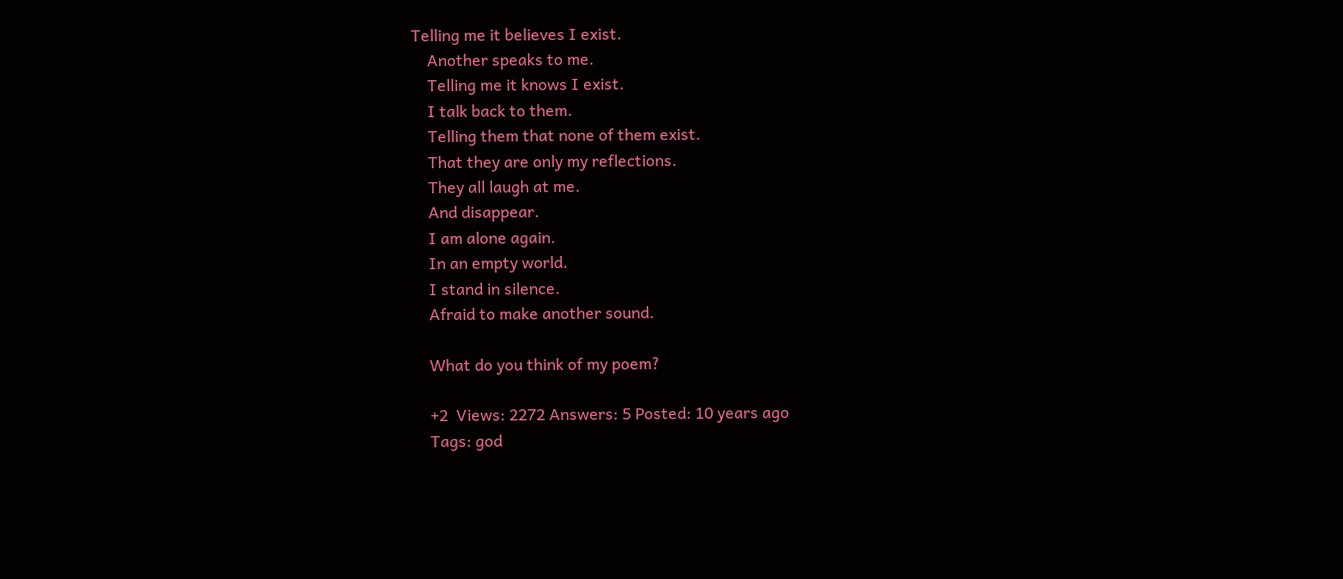Telling me it believes I exist.
    Another speaks to me.
    Telling me it knows I exist.
    I talk back to them.
    Telling them that none of them exist.
    That they are only my reflections.
    They all laugh at me.
    And disappear.
    I am alone again.
    In an empty world.
    I stand in silence.
    Afraid to make another sound.

    What do you think of my poem?

    +2  Views: 2272 Answers: 5 Posted: 10 years ago
    Tags: god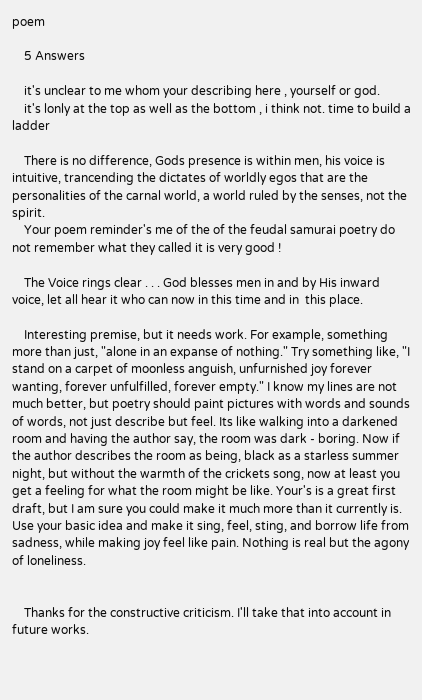poem

    5 Answers

    it's unclear to me whom your describing here , yourself or god.
    it's lonly at the top as well as the bottom , i think not. time to build a ladder

    There is no difference, Gods presence is within men, his voice is intuitive, trancending the dictates of worldly egos that are the personalities of the carnal world, a world ruled by the senses, not the spirit.
    Your poem reminder's me of the of the feudal samurai poetry do not remember what they called it is very good !

    The Voice rings clear . . . God blesses men in and by His inward voice, let all hear it who can now in this time and in  this place.

    Interesting premise, but it needs work. For example, something more than just, "alone in an expanse of nothing." Try something like, "I stand on a carpet of moonless anguish, unfurnished joy forever wanting, forever unfulfilled, forever empty." I know my lines are not much better, but poetry should paint pictures with words and sounds of words, not just describe but feel. Its like walking into a darkened room and having the author say, the room was dark - boring. Now if the author describes the room as being, black as a starless summer night, but without the warmth of the crickets song, now at least you get a feeling for what the room might be like. Your's is a great first draft, but I am sure you could make it much more than it currently is. Use your basic idea and make it sing, feel, sting, and borrow life from sadness, while making joy feel like pain. Nothing is real but the agony of loneliness.


    Thanks for the constructive criticism. I'll take that into account in future works.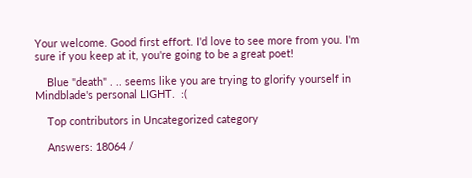Your welcome. Good first effort. I'd love to see more from you. I'm sure if you keep at it, you're going to be a great poet!

    Blue "death" . .. seems like you are trying to glorify yourself in Mindblade's personal LIGHT.  :(

    Top contributors in Uncategorized category

    Answers: 18064 /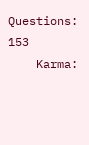Questions: 153
    Karma: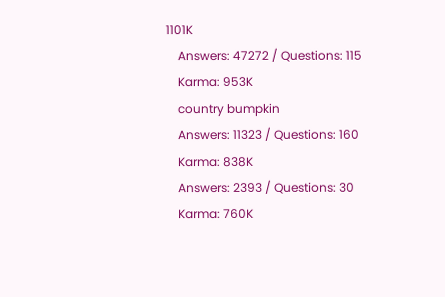1101K
    Answers: 47272 / Questions: 115
    Karma: 953K
    country bumpkin
    Answers: 11323 / Questions: 160
    Karma: 838K
    Answers: 2393 / Questions: 30
    Karma: 760K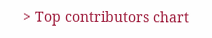> Top contributors chart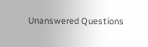Unanswered Questions